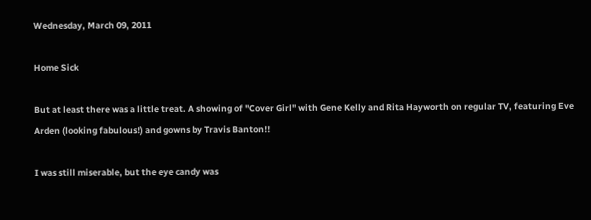Wednesday, March 09, 2011

Home Sick

But at least there was a little treat. A showing of "Cover Girl" with Gene Kelly and Rita Hayworth on regular TV, featuring Eve Arden (looking fabulous!) and gowns by Travis Banton!!

I was still miserable, but the eye candy was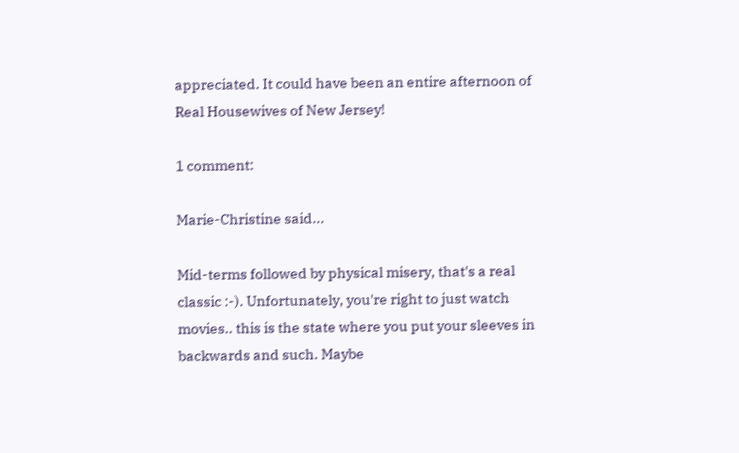appreciated. It could have been an entire afternoon of Real Housewives of New Jersey!

1 comment:

Marie-Christine said...

Mid-terms followed by physical misery, that's a real classic :-). Unfortunately, you're right to just watch movies.. this is the state where you put your sleeves in backwards and such. Maybe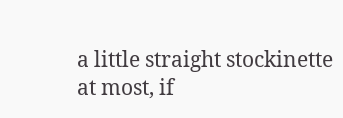a little straight stockinette at most, if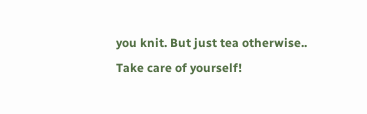you knit. But just tea otherwise..
Take care of yourself!